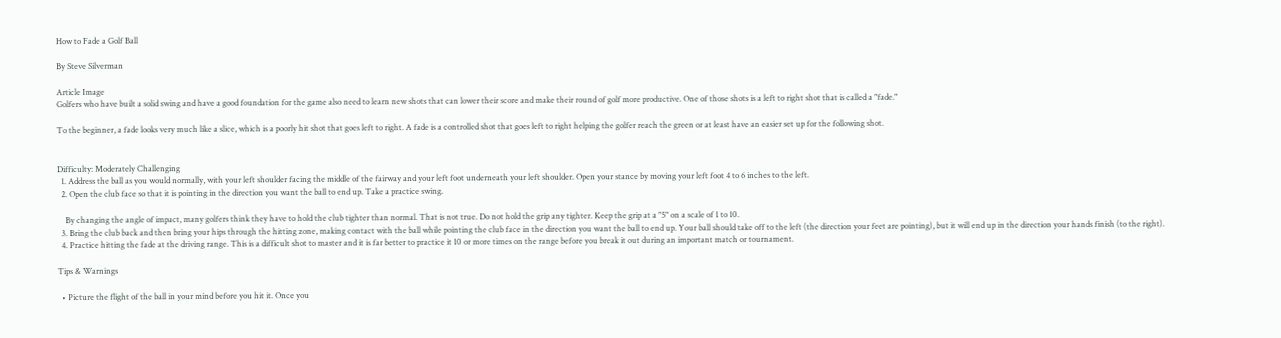How to Fade a Golf Ball

By Steve Silverman

Article Image
Golfers who have built a solid swing and have a good foundation for the game also need to learn new shots that can lower their score and make their round of golf more productive. One of those shots is a left to right shot that is called a "fade."

To the beginner, a fade looks very much like a slice, which is a poorly hit shot that goes left to right. A fade is a controlled shot that goes left to right helping the golfer reach the green or at least have an easier set up for the following shot.


Difficulty: Moderately Challenging
  1. Address the ball as you would normally, with your left shoulder facing the middle of the fairway and your left foot underneath your left shoulder. Open your stance by moving your left foot 4 to 6 inches to the left.
  2. Open the club face so that it is pointing in the direction you want the ball to end up. Take a practice swing.

    By changing the angle of impact, many golfers think they have to hold the club tighter than normal. That is not true. Do not hold the grip any tighter. Keep the grip at a "5" on a scale of 1 to 10.
  3. Bring the club back and then bring your hips through the hitting zone, making contact with the ball while pointing the club face in the direction you want the ball to end up. Your ball should take off to the left (the direction your feet are pointing), but it will end up in the direction your hands finish (to the right).
  4. Practice hitting the fade at the driving range. This is a difficult shot to master and it is far better to practice it 10 or more times on the range before you break it out during an important match or tournament.

Tips & Warnings

  • Picture the flight of the ball in your mind before you hit it. Once you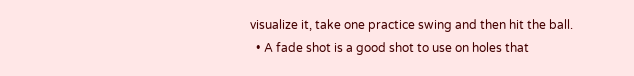visualize it, take one practice swing and then hit the ball.
  • A fade shot is a good shot to use on holes that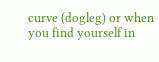curve (dogleg) or when you find yourself in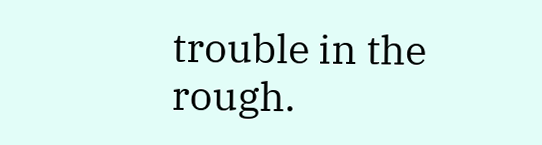trouble in the rough.